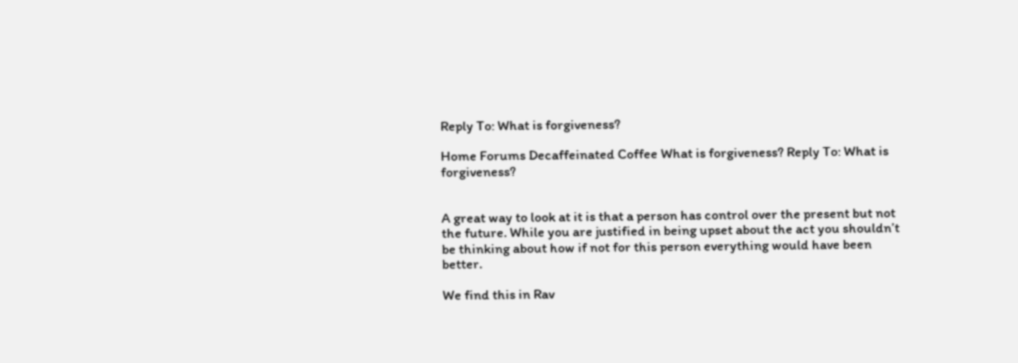Reply To: What is forgiveness?

Home Forums Decaffeinated Coffee What is forgiveness? Reply To: What is forgiveness?


A great way to look at it is that a person has control over the present but not the future. While you are justified in being upset about the act you shouldn’t be thinking about how if not for this person everything would have been better.

We find this in Rav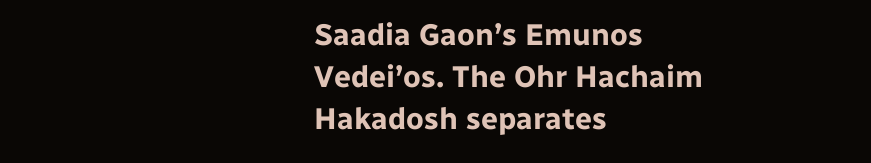Saadia Gaon’s Emunos Vedei’os. The Ohr Hachaim Hakadosh separates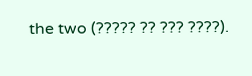the two (????? ?? ??? ????).